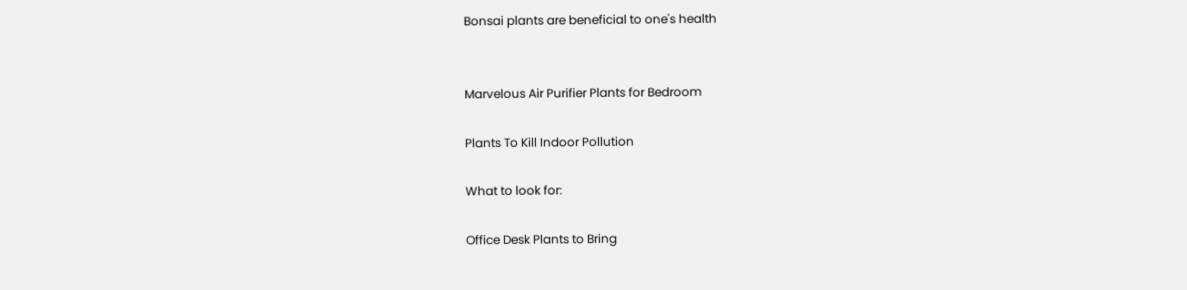Bonsai plants are beneficial to one's health


Marvelous Air Purifier Plants for Bedroom

Plants To Kill Indoor Pollution

What to look for:

Office Desk Plants to Bring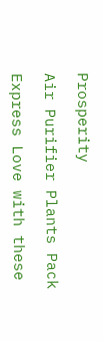Prosperity

Air Purifier Plants Pack

Express Love with these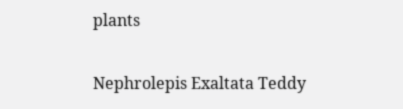plants

Nephrolepis Exaltata Teddy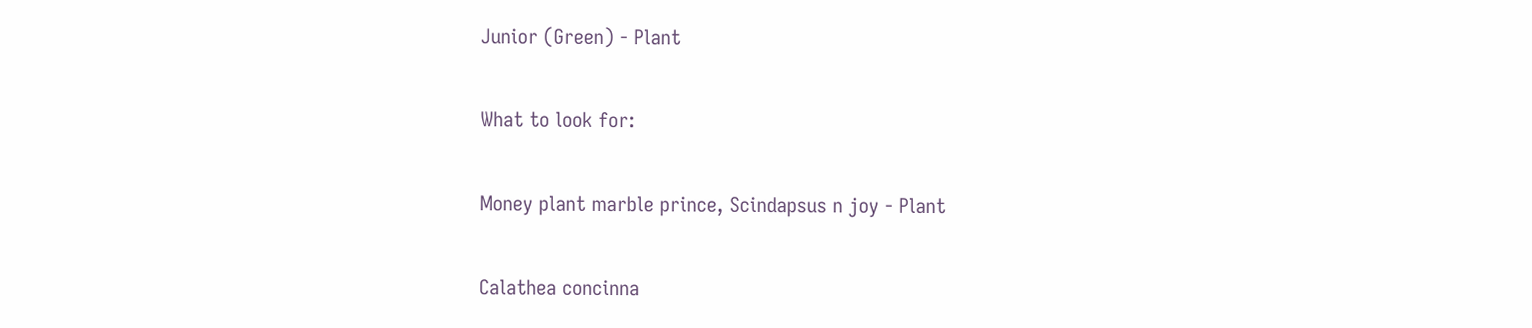Junior (Green) - Plant

What to look for:

Money plant marble prince, Scindapsus n joy - Plant

Calathea concinna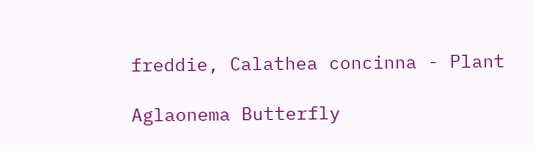freddie, Calathea concinna - Plant

Aglaonema Butterfly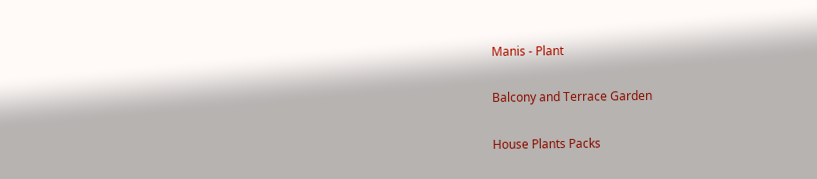Manis - Plant

Balcony and Terrace Garden

House Plants Packs